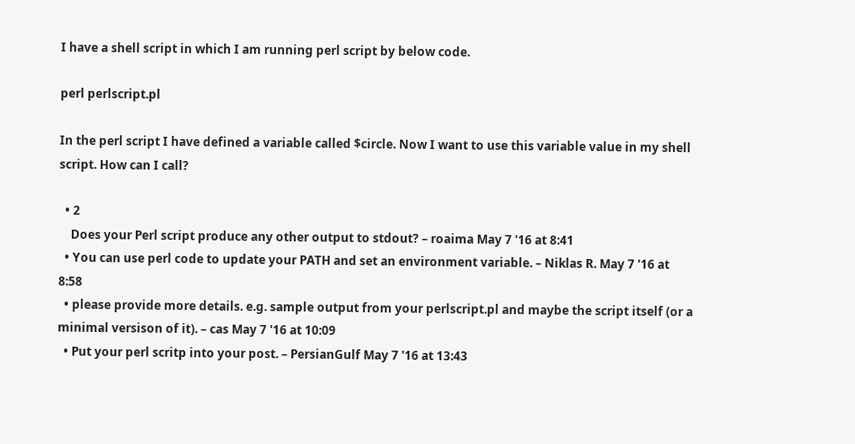I have a shell script in which I am running perl script by below code.

perl perlscript.pl

In the perl script I have defined a variable called $circle. Now I want to use this variable value in my shell script. How can I call?

  • 2
    Does your Perl script produce any other output to stdout? – roaima May 7 '16 at 8:41
  • You can use perl code to update your PATH and set an environment variable. – Niklas R. May 7 '16 at 8:58
  • please provide more details. e.g. sample output from your perlscript.pl and maybe the script itself (or a minimal versison of it). – cas May 7 '16 at 10:09
  • Put your perl scritp into your post. – PersianGulf May 7 '16 at 13:43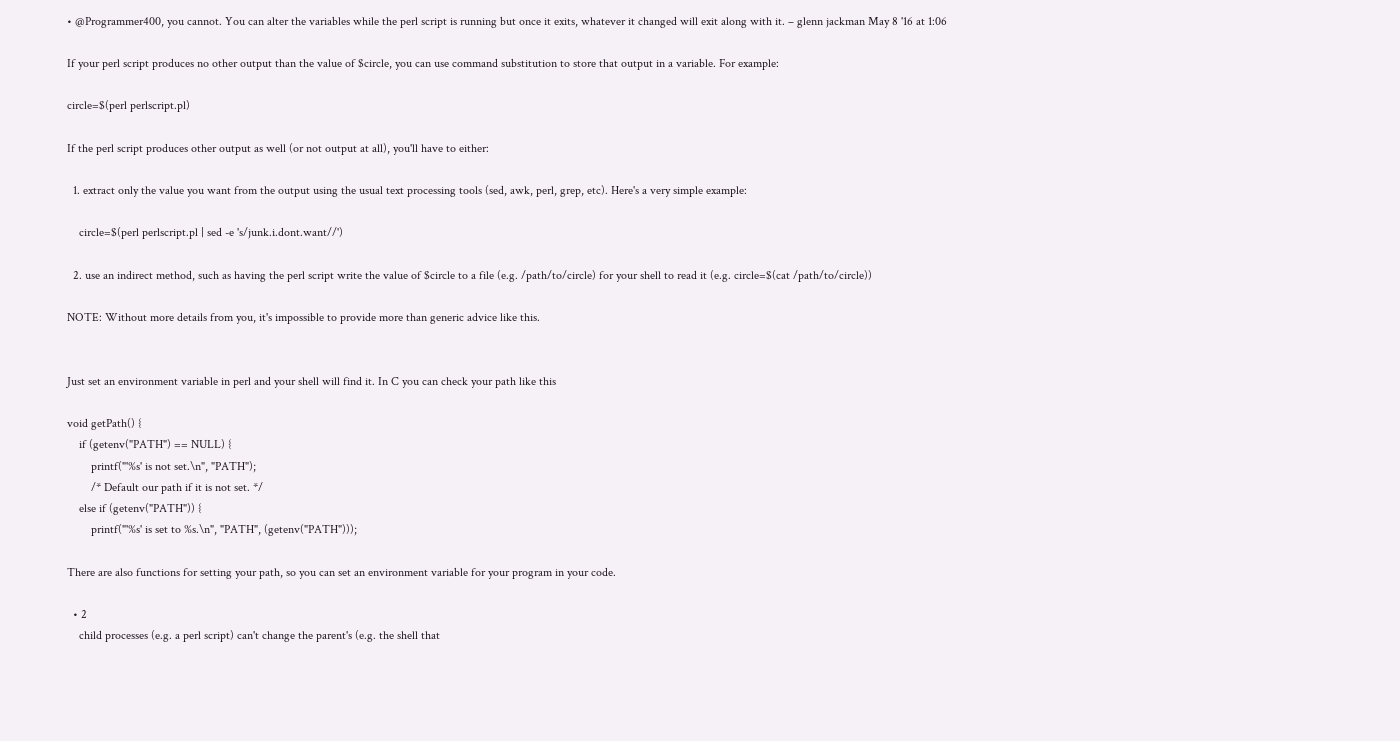• @Programmer400, you cannot. You can alter the variables while the perl script is running but once it exits, whatever it changed will exit along with it. – glenn jackman May 8 '16 at 1:06

If your perl script produces no other output than the value of $circle, you can use command substitution to store that output in a variable. For example:

circle=$(perl perlscript.pl)

If the perl script produces other output as well (or not output at all), you'll have to either:

  1. extract only the value you want from the output using the usual text processing tools (sed, awk, perl, grep, etc). Here's a very simple example:

    circle=$(perl perlscript.pl | sed -e 's/junk.i.dont.want//')

  2. use an indirect method, such as having the perl script write the value of $circle to a file (e.g. /path/to/circle) for your shell to read it (e.g. circle=$(cat /path/to/circle))

NOTE: Without more details from you, it's impossible to provide more than generic advice like this.


Just set an environment variable in perl and your shell will find it. In C you can check your path like this

void getPath() {
    if (getenv("PATH") == NULL) {
        printf("'%s' is not set.\n", "PATH");
        /* Default our path if it is not set. */
    else if (getenv("PATH")) {
        printf("'%s' is set to %s.\n", "PATH", (getenv("PATH")));

There are also functions for setting your path, so you can set an environment variable for your program in your code.

  • 2
    child processes (e.g. a perl script) can't change the parent's (e.g. the shell that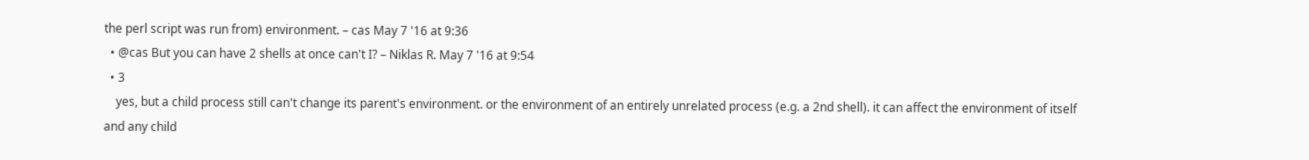the perl script was run from) environment. – cas May 7 '16 at 9:36
  • @cas But you can have 2 shells at once can't I? – Niklas R. May 7 '16 at 9:54
  • 3
    yes, but a child process still can't change its parent's environment. or the environment of an entirely unrelated process (e.g. a 2nd shell). it can affect the environment of itself and any child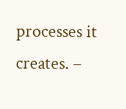processes it creates. –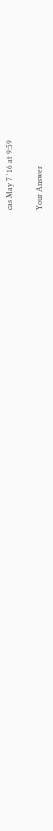cas May 7 '16 at 9:59

Your Answer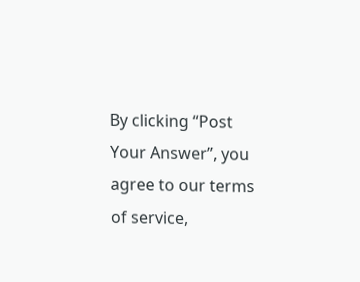By clicking “Post Your Answer”, you agree to our terms of service,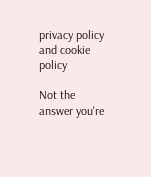privacy policy and cookie policy

Not the answer you're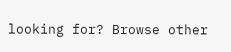looking for? Browse other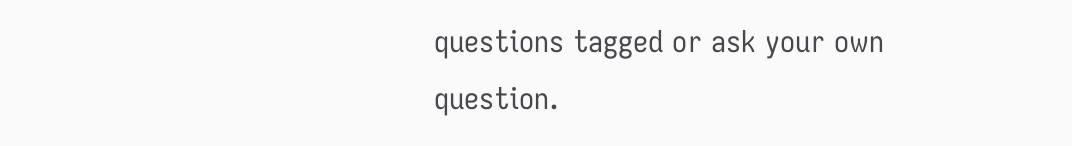questions tagged or ask your own question.